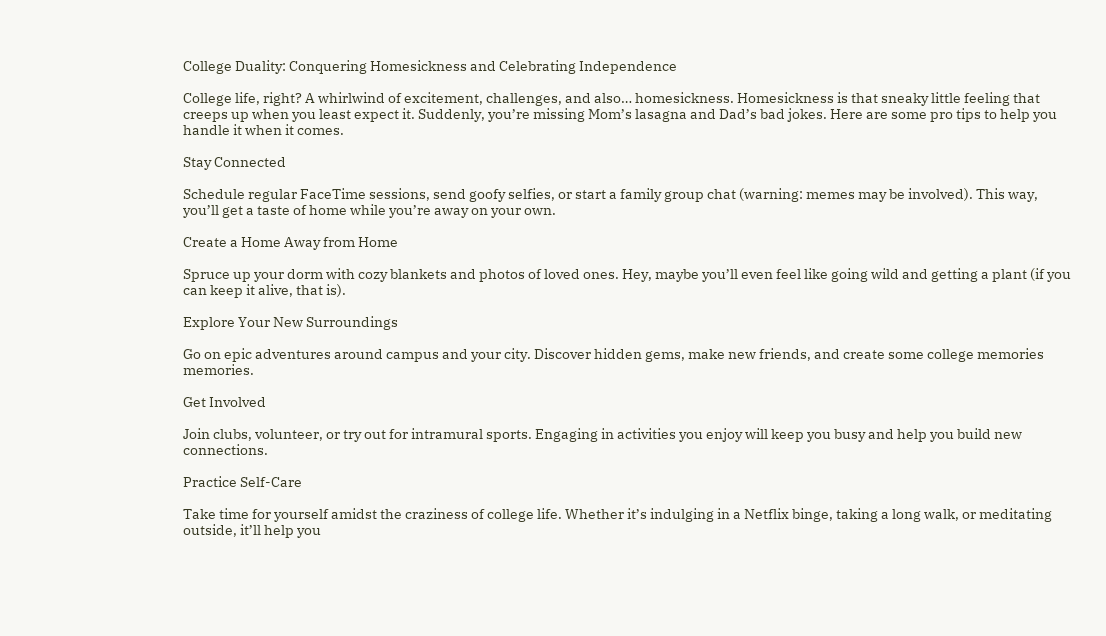College Duality: Conquering Homesickness and Celebrating Independence

College life, right? A whirlwind of excitement, challenges, and also… homesickness. Homesickness is that sneaky little feeling that creeps up when you least expect it. Suddenly, you’re missing Mom’s lasagna and Dad’s bad jokes. Here are some pro tips to help you handle it when it comes.

Stay Connected

Schedule regular FaceTime sessions, send goofy selfies, or start a family group chat (warning: memes may be involved). This way, you’ll get a taste of home while you’re away on your own.

Create a Home Away from Home

Spruce up your dorm with cozy blankets and photos of loved ones. Hey, maybe you’ll even feel like going wild and getting a plant (if you can keep it alive, that is).

Explore Your New Surroundings

Go on epic adventures around campus and your city. Discover hidden gems, make new friends, and create some college memories memories.

Get Involved

Join clubs, volunteer, or try out for intramural sports. Engaging in activities you enjoy will keep you busy and help you build new connections.

Practice Self-Care

Take time for yourself amidst the craziness of college life. Whether it’s indulging in a Netflix binge, taking a long walk, or meditating outside, it’ll help you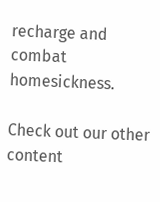recharge and combat homesickness.

Check out our other content